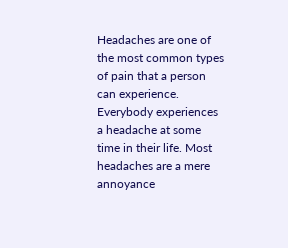Headaches are one of the most common types of pain that a person can experience. Everybody experiences a headache at some time in their life. Most headaches are a mere annoyance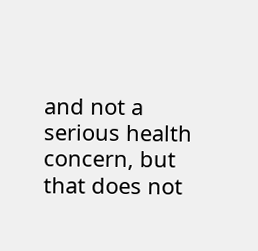and not a serious health concern, but that does not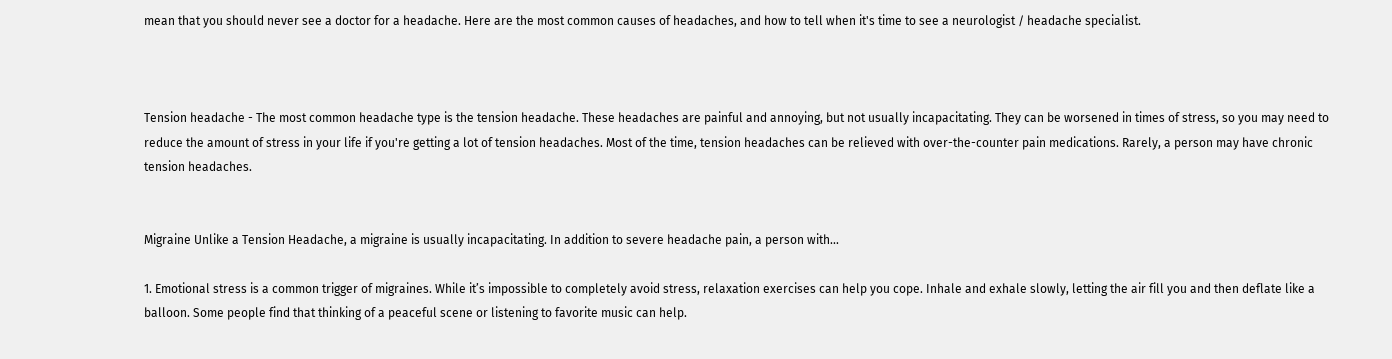mean that you should never see a doctor for a headache. Here are the most common causes of headaches, and how to tell when it's time to see a neurologist / headache specialist.



Tension headache - The most common headache type is the tension headache. These headaches are painful and annoying, but not usually incapacitating. They can be worsened in times of stress, so you may need to reduce the amount of stress in your life if you're getting a lot of tension headaches. Most of the time, tension headaches can be relieved with over-the-counter pain medications. Rarely, a person may have chronic tension headaches.


Migraine Unlike a Tension Headache, a migraine is usually incapacitating. In addition to severe headache pain, a person with...

1. Emotional stress is a common trigger of migraines. While it’s impossible to completely avoid stress, relaxation exercises can help you cope. Inhale and exhale slowly, letting the air fill you and then deflate like a balloon. Some people find that thinking of a peaceful scene or listening to favorite music can help.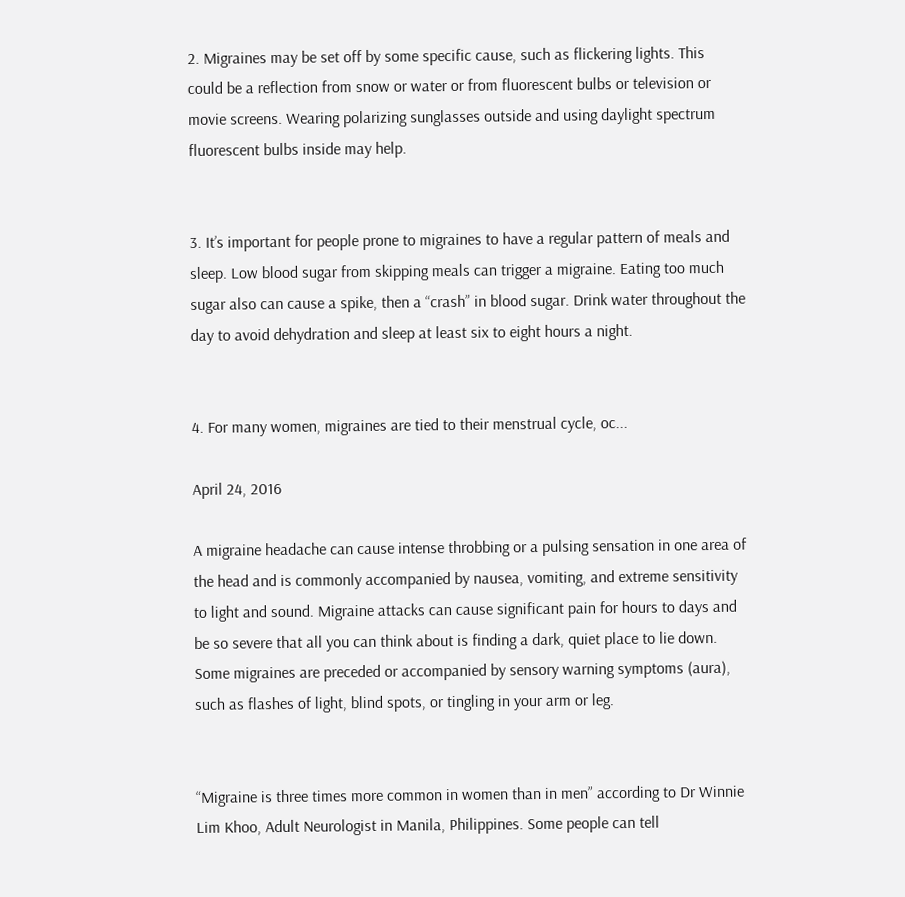2. Migraines may be set off by some specific cause, such as flickering lights. This could be a reflection from snow or water or from fluorescent bulbs or television or movie screens. Wearing polarizing sunglasses outside and using daylight spectrum fluorescent bulbs inside may help.


3. It’s important for people prone to migraines to have a regular pattern of meals and sleep. Low blood sugar from skipping meals can trigger a migraine. Eating too much sugar also can cause a spike, then a “crash” in blood sugar. Drink water throughout the day to avoid dehydration and sleep at least six to eight hours a night.


4. For many women, migraines are tied to their menstrual cycle, oc...

April 24, 2016

A migraine headache can cause intense throbbing or a pulsing sensation in one area of the head and is commonly accompanied by nausea, vomiting, and extreme sensitivity to light and sound. Migraine attacks can cause significant pain for hours to days and be so severe that all you can think about is finding a dark, quiet place to lie down. Some migraines are preceded or accompanied by sensory warning symptoms (aura), such as flashes of light, blind spots, or tingling in your arm or leg.


“Migraine is three times more common in women than in men” according to Dr Winnie Lim Khoo, Adult Neurologist in Manila, Philippines. Some people can tell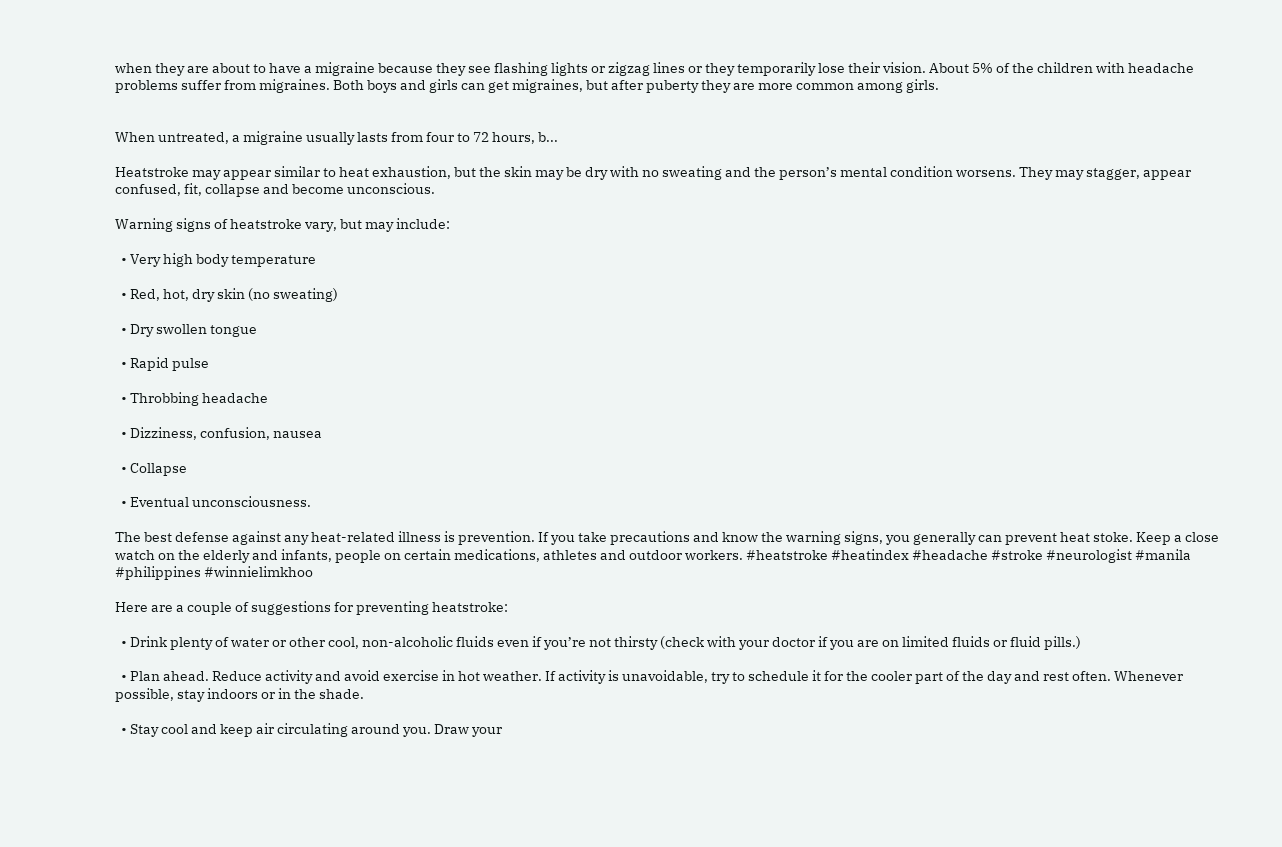when they are about to have a migraine because they see flashing lights or zigzag lines or they temporarily lose their vision. About 5% of the children with headache problems suffer from migraines. Both boys and girls can get migraines, but after puberty they are more common among girls.


When untreated, a migraine usually lasts from four to 72 hours, b...

Heatstroke may appear similar to heat exhaustion, but the skin may be dry with no sweating and the person’s mental condition worsens. They may stagger, appear confused, fit, collapse and become unconscious.

Warning signs of heatstroke vary, but may include:

  • Very high body temperature

  • Red, hot, dry skin (no sweating)

  • Dry swollen tongue

  • Rapid pulse

  • Throbbing headache

  • Dizziness, confusion, nausea

  • Collapse

  • Eventual unconsciousness.

The best defense against any heat-related illness is prevention. If you take precautions and know the warning signs, you generally can prevent heat stoke. Keep a close watch on the elderly and infants, people on certain medications, athletes and outdoor workers. #heatstroke #heatindex #headache #stroke #neurologist #manila #philippines #winnielimkhoo

Here are a couple of suggestions for preventing heatstroke:

  • Drink plenty of water or other cool, non-alcoholic fluids even if you’re not thirsty (check with your doctor if you are on limited fluids or fluid pills.)

  • Plan ahead. Reduce activity and avoid exercise in hot weather. If activity is unavoidable, try to schedule it for the cooler part of the day and rest often. Whenever possible, stay indoors or in the shade.

  • Stay cool and keep air circulating around you. Draw your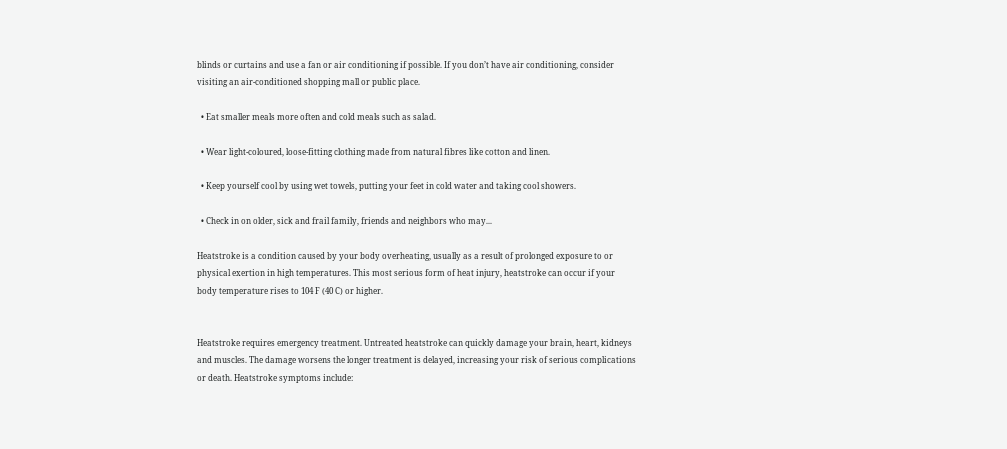blinds or curtains and use a fan or air conditioning if possible. If you don’t have air conditioning, consider visiting an air-conditioned shopping mall or public place.

  • Eat smaller meals more often and cold meals such as salad.

  • Wear light-coloured, loose-fitting clothing made from natural fibres like cotton and linen.

  • Keep yourself cool by using wet towels, putting your feet in cold water and taking cool showers.

  • Check in on older, sick and frail family, friends and neighbors who may...

Heatstroke is a condition caused by your body overheating, usually as a result of prolonged exposure to or physical exertion in high temperatures. This most serious form of heat injury, heatstroke can occur if your body temperature rises to 104 F (40 C) or higher.


Heatstroke requires emergency treatment. Untreated heatstroke can quickly damage your brain, heart, kidneys and muscles. The damage worsens the longer treatment is delayed, increasing your risk of serious complications or death. Heatstroke symptoms include: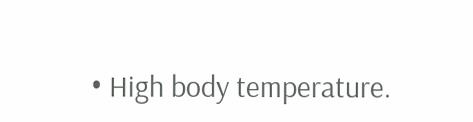• High body temperature.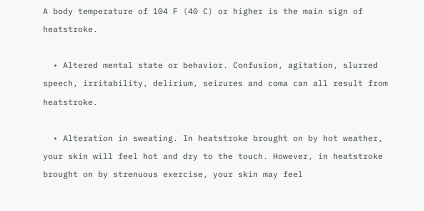A body temperature of 104 F (40 C) or higher is the main sign of heatstroke.

  • Altered mental state or behavior. Confusion, agitation, slurred speech, irritability, delirium, seizures and coma can all result from heatstroke.

  • Alteration in sweating. In heatstroke brought on by hot weather, your skin will feel hot and dry to the touch. However, in heatstroke brought on by strenuous exercise, your skin may feel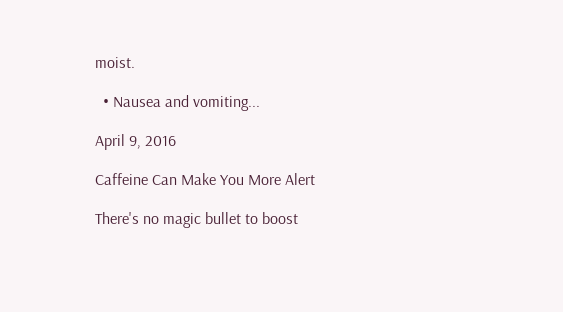moist.

  • Nausea and vomiting...

April 9, 2016

Caffeine Can Make You More Alert

There's no magic bullet to boost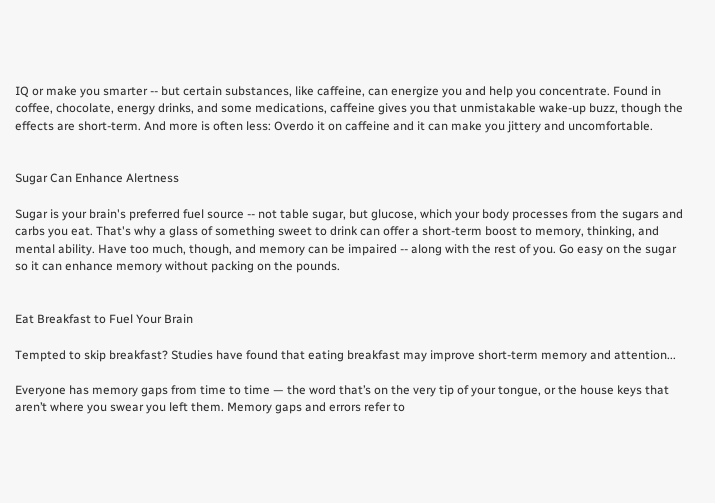IQ or make you smarter -- but certain substances, like caffeine, can energize you and help you concentrate. Found in coffee, chocolate, energy drinks, and some medications, caffeine gives you that unmistakable wake-up buzz, though the effects are short-term. And more is often less: Overdo it on caffeine and it can make you jittery and uncomfortable.


Sugar Can Enhance Alertness

Sugar is your brain's preferred fuel source -- not table sugar, but glucose, which your body processes from the sugars and carbs you eat. That's why a glass of something sweet to drink can offer a short-term boost to memory, thinking, and mental ability. Have too much, though, and memory can be impaired -- along with the rest of you. Go easy on the sugar so it can enhance memory without packing on the pounds.


Eat Breakfast to Fuel Your Brain

Tempted to skip breakfast? Studies have found that eating breakfast may improve short-term memory and attention...

Everyone has memory gaps from time to time — the word that’s on the very tip of your tongue, or the house keys that aren’t where you swear you left them. Memory gaps and errors refer to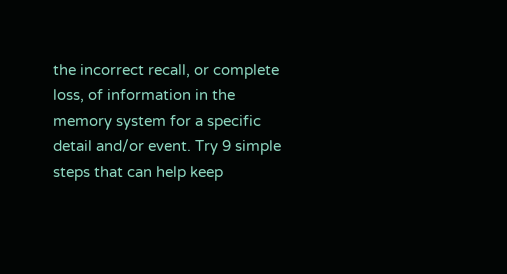the incorrect recall, or complete loss, of information in the memory system for a specific detail and/or event. Try 9 simple steps that can help keep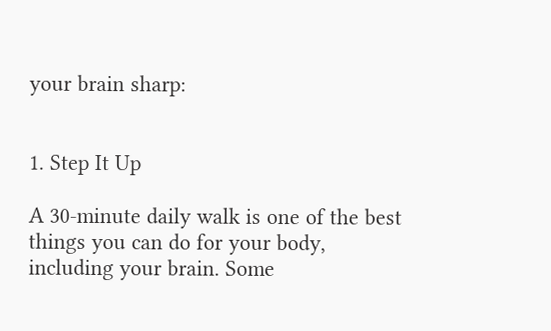your brain sharp:


1. Step It Up

A 30-minute daily walk is one of the best things you can do for your body, including your brain. Some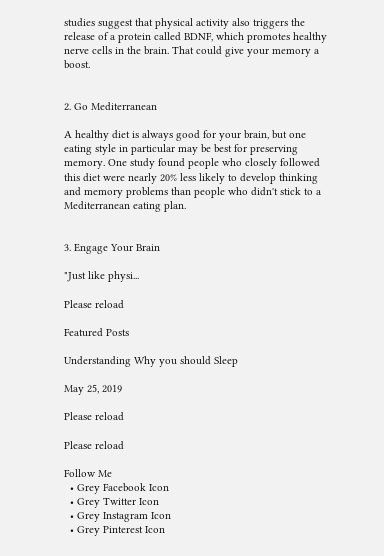studies suggest that physical activity also triggers the release of a protein called BDNF, which promotes healthy nerve cells in the brain. That could give your memory a boost.


2. Go Mediterranean

A healthy diet is always good for your brain, but one eating style in particular may be best for preserving memory. One study found people who closely followed this diet were nearly 20% less likely to develop thinking and memory problems than people who didn't stick to a Mediterranean eating plan.


3. Engage Your Brain

"Just like physi...

Please reload

Featured Posts

Understanding Why you should Sleep

May 25, 2019

Please reload

Please reload

Follow Me
  • Grey Facebook Icon
  • Grey Twitter Icon
  • Grey Instagram Icon
  • Grey Pinterest Icon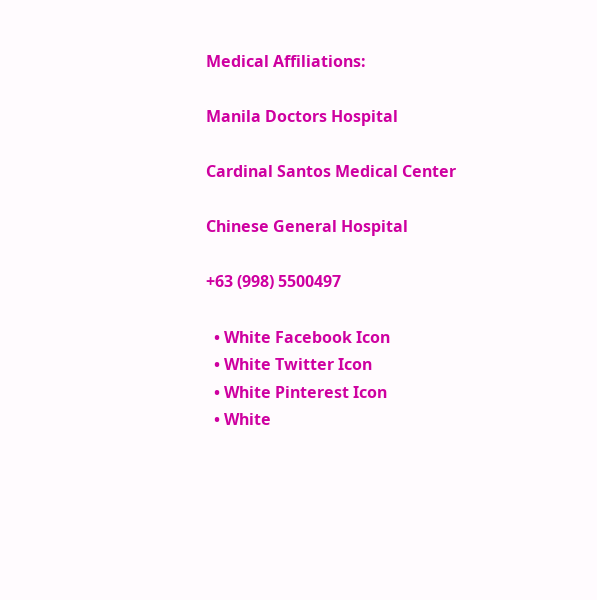Medical Affiliations:

Manila Doctors Hospital

Cardinal Santos Medical Center

Chinese General Hospital

+63 (998) 5500497

  • White Facebook Icon
  • White Twitter Icon
  • White Pinterest Icon
  • White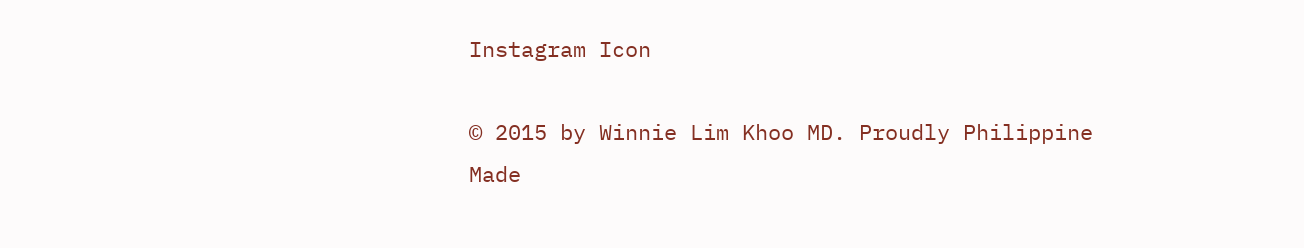Instagram Icon

© 2015 by Winnie Lim Khoo MD. Proudly Philippine Made